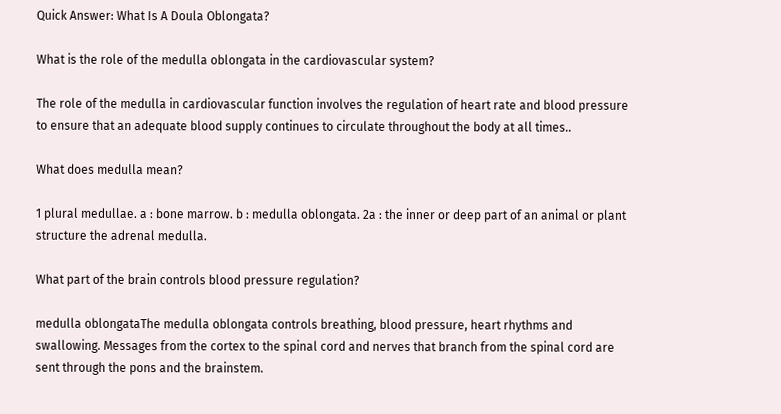Quick Answer: What Is A Doula Oblongata?

What is the role of the medulla oblongata in the cardiovascular system?

The role of the medulla in cardiovascular function involves the regulation of heart rate and blood pressure to ensure that an adequate blood supply continues to circulate throughout the body at all times..

What does medulla mean?

1 plural medullae. a : bone marrow. b : medulla oblongata. 2a : the inner or deep part of an animal or plant structure the adrenal medulla.

What part of the brain controls blood pressure regulation?

medulla oblongataThe medulla oblongata controls breathing, blood pressure, heart rhythms and swallowing. Messages from the cortex to the spinal cord and nerves that branch from the spinal cord are sent through the pons and the brainstem.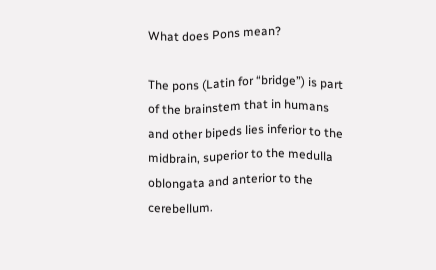What does Pons mean?

The pons (Latin for “bridge”) is part of the brainstem that in humans and other bipeds lies inferior to the midbrain, superior to the medulla oblongata and anterior to the cerebellum.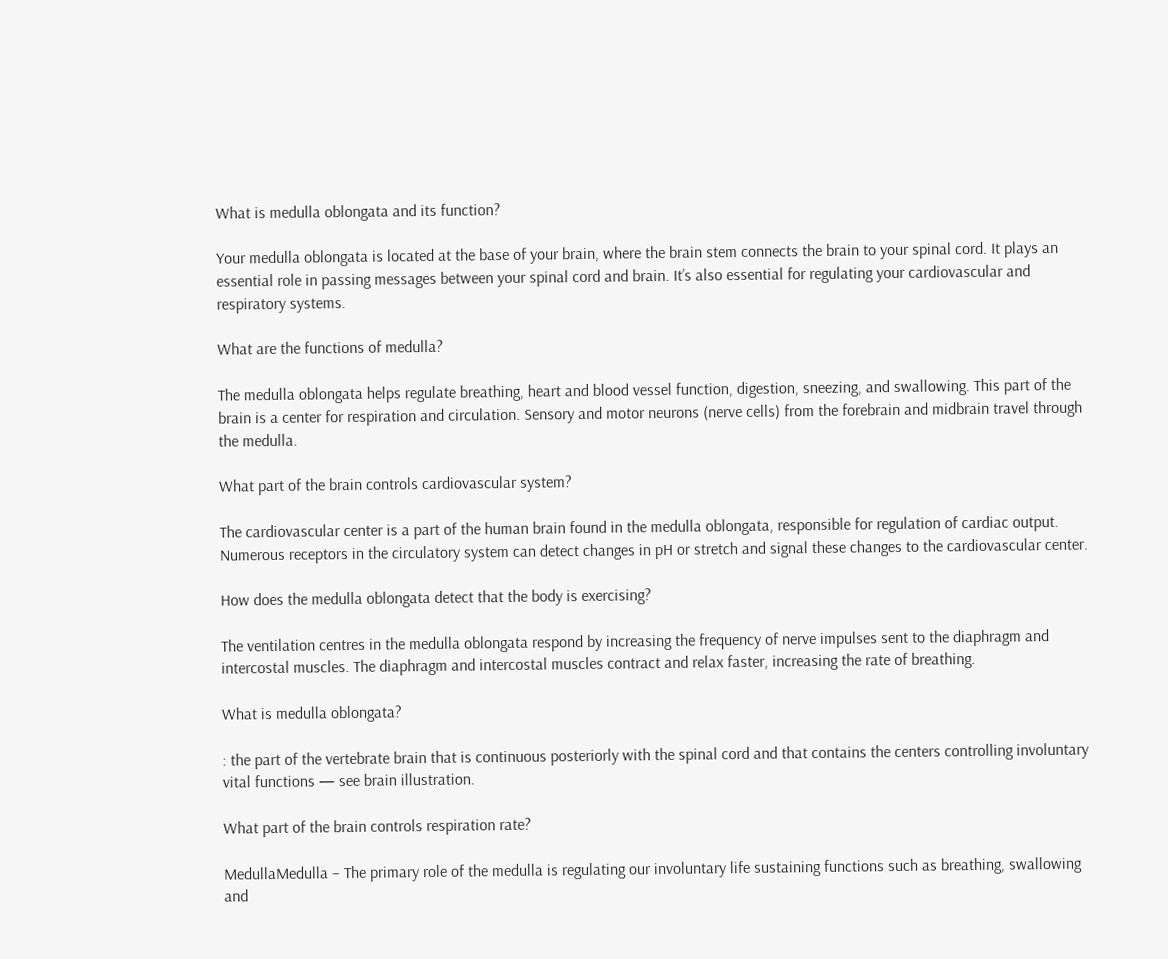What is medulla oblongata and its function?

Your medulla oblongata is located at the base of your brain, where the brain stem connects the brain to your spinal cord. It plays an essential role in passing messages between your spinal cord and brain. It’s also essential for regulating your cardiovascular and respiratory systems.

What are the functions of medulla?

The medulla oblongata helps regulate breathing, heart and blood vessel function, digestion, sneezing, and swallowing. This part of the brain is a center for respiration and circulation. Sensory and motor neurons (nerve cells) from the forebrain and midbrain travel through the medulla.

What part of the brain controls cardiovascular system?

The cardiovascular center is a part of the human brain found in the medulla oblongata, responsible for regulation of cardiac output. Numerous receptors in the circulatory system can detect changes in pH or stretch and signal these changes to the cardiovascular center.

How does the medulla oblongata detect that the body is exercising?

The ventilation centres in the medulla oblongata respond by increasing the frequency of nerve impulses sent to the diaphragm and intercostal muscles. The diaphragm and intercostal muscles contract and relax faster, increasing the rate of breathing.

What is medulla oblongata?

: the part of the vertebrate brain that is continuous posteriorly with the spinal cord and that contains the centers controlling involuntary vital functions — see brain illustration.

What part of the brain controls respiration rate?

MedullaMedulla – The primary role of the medulla is regulating our involuntary life sustaining functions such as breathing, swallowing and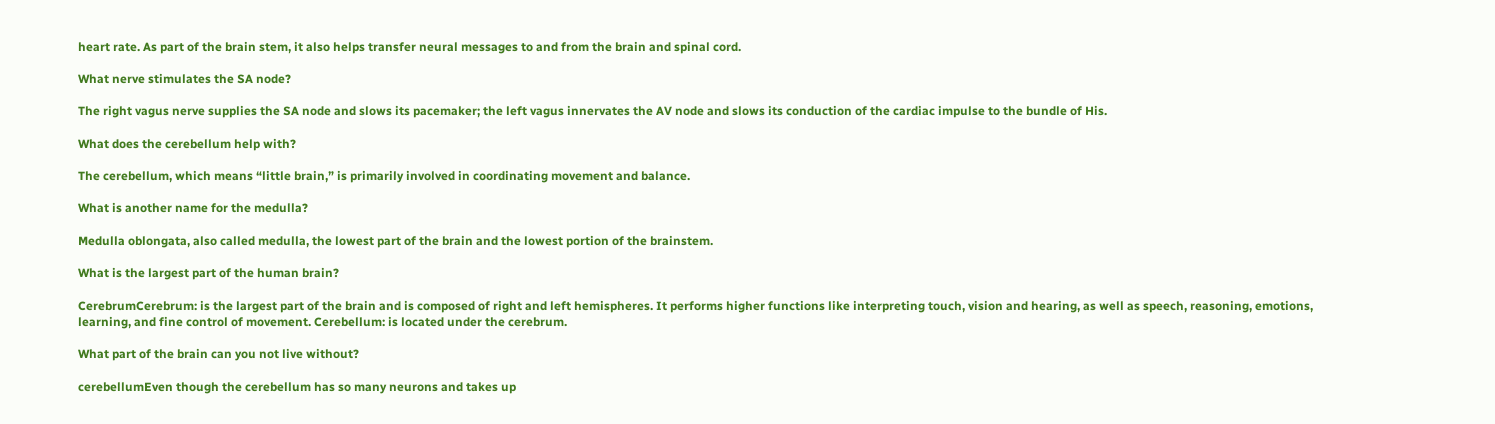heart rate. As part of the brain stem, it also helps transfer neural messages to and from the brain and spinal cord.

What nerve stimulates the SA node?

The right vagus nerve supplies the SA node and slows its pacemaker; the left vagus innervates the AV node and slows its conduction of the cardiac impulse to the bundle of His.

What does the cerebellum help with?

The cerebellum, which means “little brain,” is primarily involved in coordinating movement and balance.

What is another name for the medulla?

Medulla oblongata, also called medulla, the lowest part of the brain and the lowest portion of the brainstem.

What is the largest part of the human brain?

CerebrumCerebrum: is the largest part of the brain and is composed of right and left hemispheres. It performs higher functions like interpreting touch, vision and hearing, as well as speech, reasoning, emotions, learning, and fine control of movement. Cerebellum: is located under the cerebrum.

What part of the brain can you not live without?

cerebellumEven though the cerebellum has so many neurons and takes up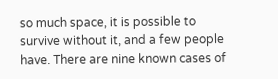so much space, it is possible to survive without it, and a few people have. There are nine known cases of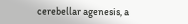cerebellar agenesis, a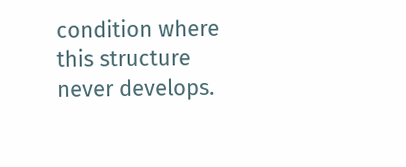condition where this structure never develops.